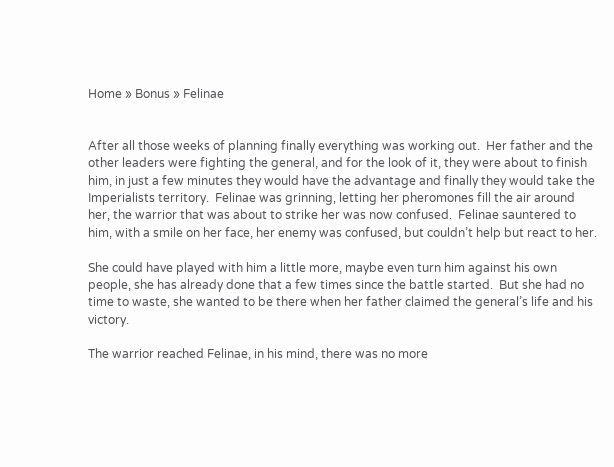Home » Bonus » Felinae


After all those weeks of planning finally everything was working out.  Her father and the other leaders were fighting the general, and for the look of it, they were about to finish him, in just a few minutes they would have the advantage and finally they would take the Imperialists territory.  Felinae was grinning, letting her pheromones fill the air around her, the warrior that was about to strike her was now confused.  Felinae sauntered to him, with a smile on her face, her enemy was confused, but couldn’t help but react to her.

She could have played with him a little more, maybe even turn him against his own people, she has already done that a few times since the battle started.  But she had no time to waste, she wanted to be there when her father claimed the general’s life and his victory.

The warrior reached Felinae, in his mind, there was no more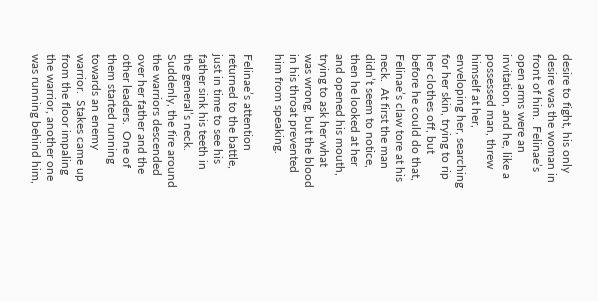desire to fight, his only desire was the woman in front of him.  Felinae’s open arms were an invitation, and he, like a possessed man, threw himself at her, enveloping her, searching for her skin, trying to rip her clothes off, but before he could do that, Felinae’s claw tore at his neck.  At first the man didn’t seem to notice, then he looked at her and opened his mouth, trying to ask her what was wrong, but the blood in his throat prevented him from speaking.

Felinae’s attention returned to the battle, just in time to see his father sink his teeth in the general’s neck.  Suddenly, the fire around the warriors descended over her father and the other leaders.  One of them started running towards an enemy warrior.  Stakes came up from the floor impaling the warrior, another one was running behind him,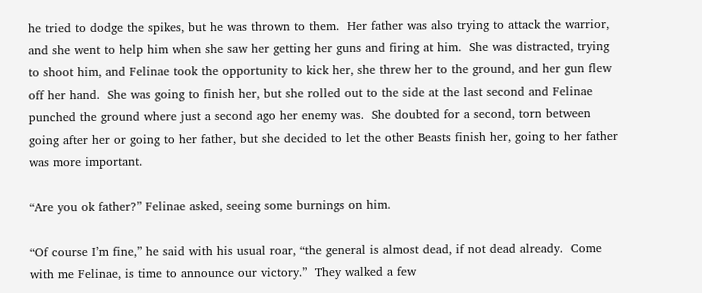he tried to dodge the spikes, but he was thrown to them.  Her father was also trying to attack the warrior, and she went to help him when she saw her getting her guns and firing at him.  She was distracted, trying to shoot him, and Felinae took the opportunity to kick her, she threw her to the ground, and her gun flew off her hand.  She was going to finish her, but she rolled out to the side at the last second and Felinae punched the ground where just a second ago her enemy was.  She doubted for a second, torn between going after her or going to her father, but she decided to let the other Beasts finish her, going to her father was more important.

“Are you ok father?” Felinae asked, seeing some burnings on him.

“Of course I’m fine,” he said with his usual roar, “the general is almost dead, if not dead already.  Come with me Felinae, is time to announce our victory.”  They walked a few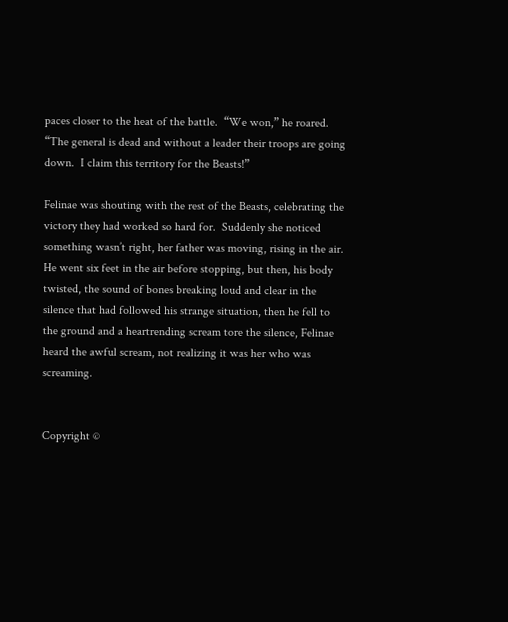paces closer to the heat of the battle.  “We won,” he roared.  “The general is dead and without a leader their troops are going down.  I claim this territory for the Beasts!”

Felinae was shouting with the rest of the Beasts, celebrating the victory they had worked so hard for.  Suddenly she noticed something wasn’t right, her father was moving, rising in the air.  He went six feet in the air before stopping, but then, his body twisted, the sound of bones breaking loud and clear in the silence that had followed his strange situation, then he fell to the ground and a heartrending scream tore the silence, Felinae heard the awful scream, not realizing it was her who was screaming.


Copyright ©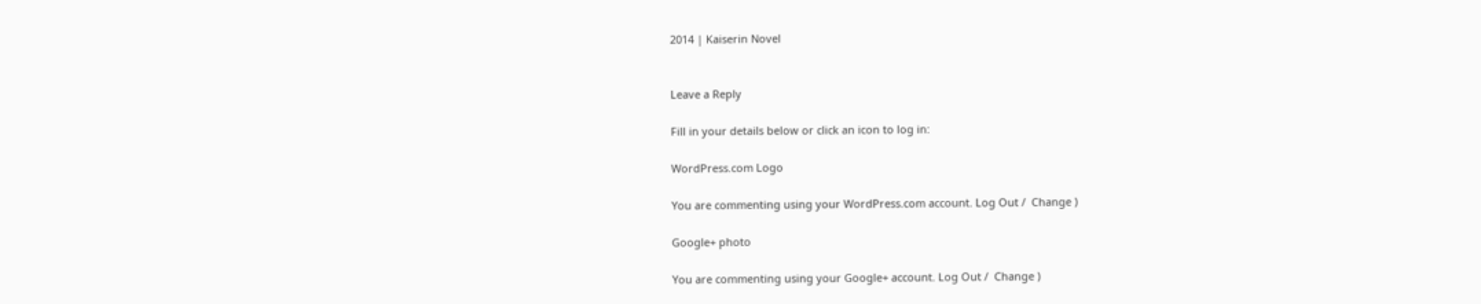2014 | Kaiserin Novel


Leave a Reply

Fill in your details below or click an icon to log in:

WordPress.com Logo

You are commenting using your WordPress.com account. Log Out /  Change )

Google+ photo

You are commenting using your Google+ account. Log Out /  Change )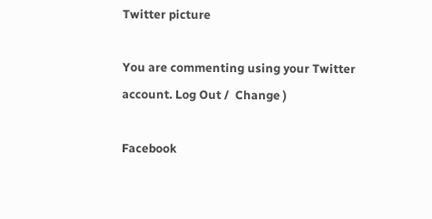Twitter picture

You are commenting using your Twitter account. Log Out /  Change )

Facebook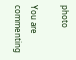photo

You are commenting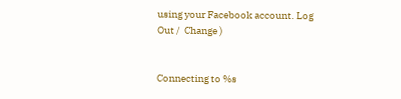using your Facebook account. Log Out /  Change )


Connecting to %s